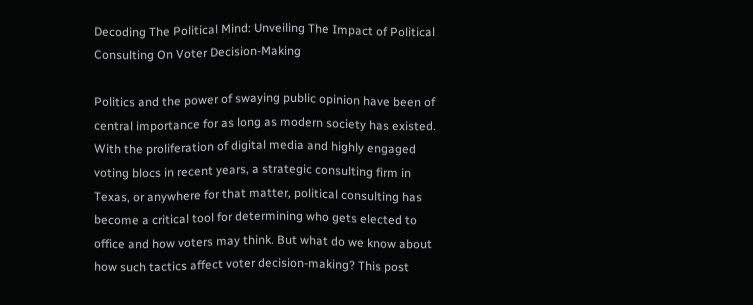Decoding The Political Mind: Unveiling The Impact of Political Consulting On Voter Decision-Making

Politics and the power of swaying public opinion have been of central importance for as long as modern society has existed. With the proliferation of digital media and highly engaged voting blocs in recent years, a strategic consulting firm in Texas, or anywhere for that matter, political consulting has become a critical tool for determining who gets elected to office and how voters may think. But what do we know about how such tactics affect voter decision-making? This post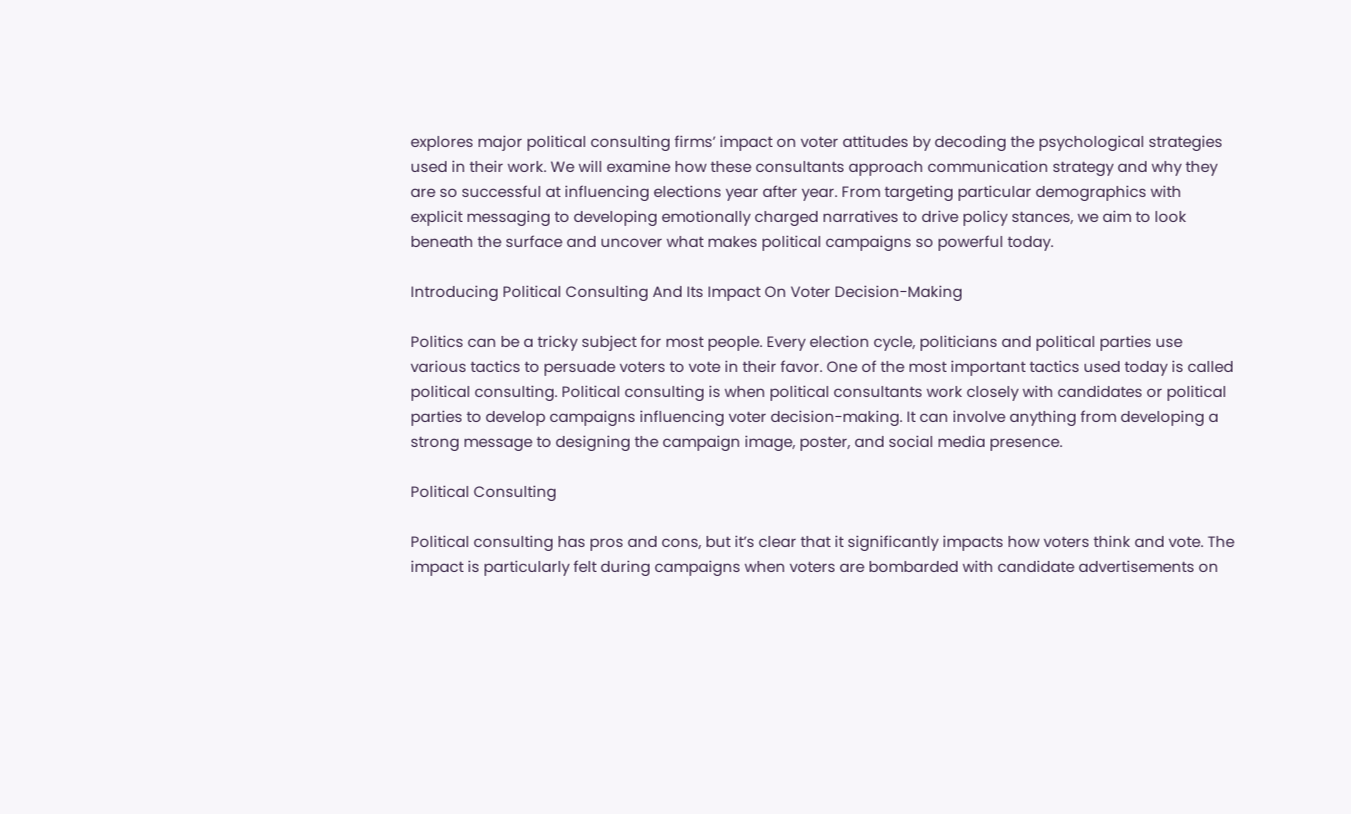explores major political consulting firms’ impact on voter attitudes by decoding the psychological strategies used in their work. We will examine how these consultants approach communication strategy and why they are so successful at influencing elections year after year. From targeting particular demographics with explicit messaging to developing emotionally charged narratives to drive policy stances, we aim to look beneath the surface and uncover what makes political campaigns so powerful today.

Introducing Political Consulting And Its Impact On Voter Decision-Making

Politics can be a tricky subject for most people. Every election cycle, politicians and political parties use various tactics to persuade voters to vote in their favor. One of the most important tactics used today is called political consulting. Political consulting is when political consultants work closely with candidates or political parties to develop campaigns influencing voter decision-making. It can involve anything from developing a strong message to designing the campaign image, poster, and social media presence.

Political Consulting

Political consulting has pros and cons, but it’s clear that it significantly impacts how voters think and vote. The impact is particularly felt during campaigns when voters are bombarded with candidate advertisements on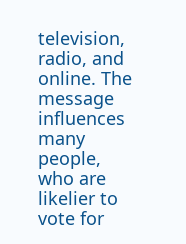television, radio, and online. The message influences many people, who are likelier to vote for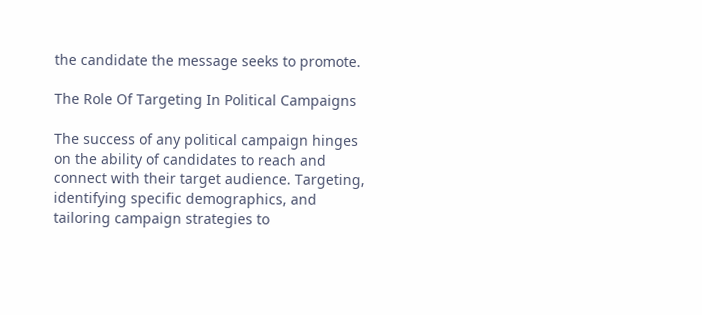the candidate the message seeks to promote.

The Role Of Targeting In Political Campaigns

The success of any political campaign hinges on the ability of candidates to reach and connect with their target audience. Targeting, identifying specific demographics, and tailoring campaign strategies to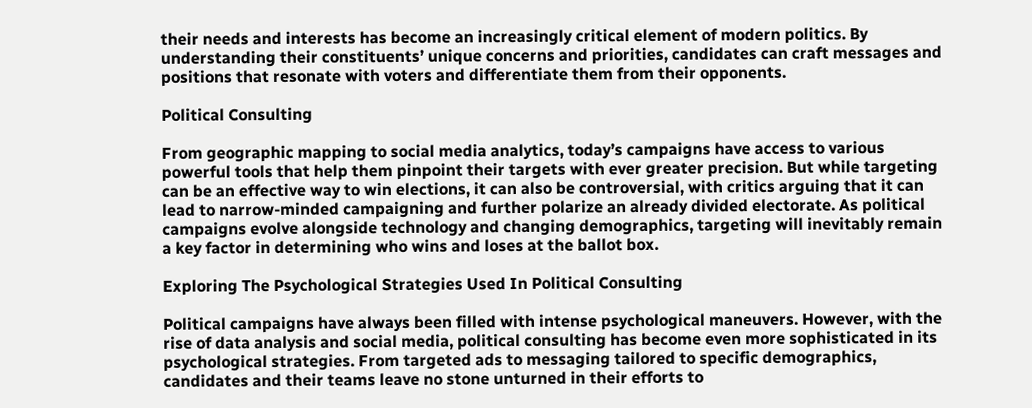their needs and interests has become an increasingly critical element of modern politics. By understanding their constituents’ unique concerns and priorities, candidates can craft messages and positions that resonate with voters and differentiate them from their opponents.

Political Consulting

From geographic mapping to social media analytics, today’s campaigns have access to various powerful tools that help them pinpoint their targets with ever greater precision. But while targeting can be an effective way to win elections, it can also be controversial, with critics arguing that it can lead to narrow-minded campaigning and further polarize an already divided electorate. As political campaigns evolve alongside technology and changing demographics, targeting will inevitably remain a key factor in determining who wins and loses at the ballot box.

Exploring The Psychological Strategies Used In Political Consulting

Political campaigns have always been filled with intense psychological maneuvers. However, with the rise of data analysis and social media, political consulting has become even more sophisticated in its psychological strategies. From targeted ads to messaging tailored to specific demographics, candidates and their teams leave no stone unturned in their efforts to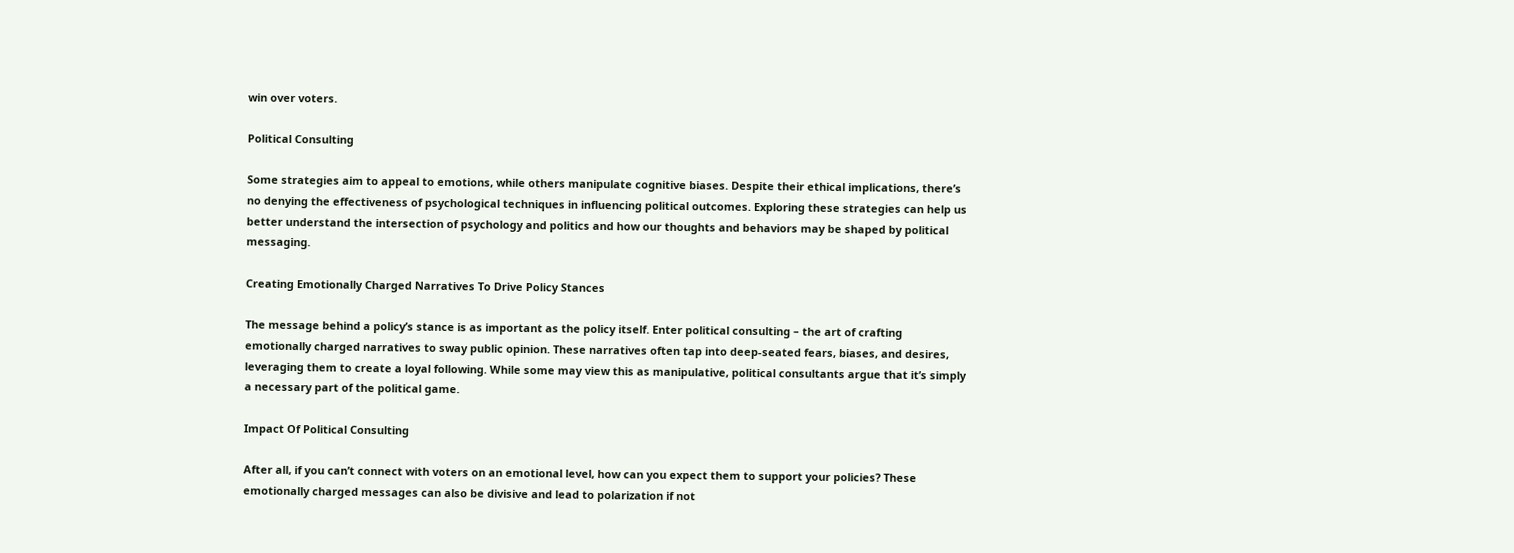win over voters.

Political Consulting

Some strategies aim to appeal to emotions, while others manipulate cognitive biases. Despite their ethical implications, there’s no denying the effectiveness of psychological techniques in influencing political outcomes. Exploring these strategies can help us better understand the intersection of psychology and politics and how our thoughts and behaviors may be shaped by political messaging.

Creating Emotionally Charged Narratives To Drive Policy Stances

The message behind a policy’s stance is as important as the policy itself. Enter political consulting – the art of crafting emotionally charged narratives to sway public opinion. These narratives often tap into deep-seated fears, biases, and desires, leveraging them to create a loyal following. While some may view this as manipulative, political consultants argue that it’s simply a necessary part of the political game.

Impact Of Political Consulting

After all, if you can’t connect with voters on an emotional level, how can you expect them to support your policies? These emotionally charged messages can also be divisive and lead to polarization if not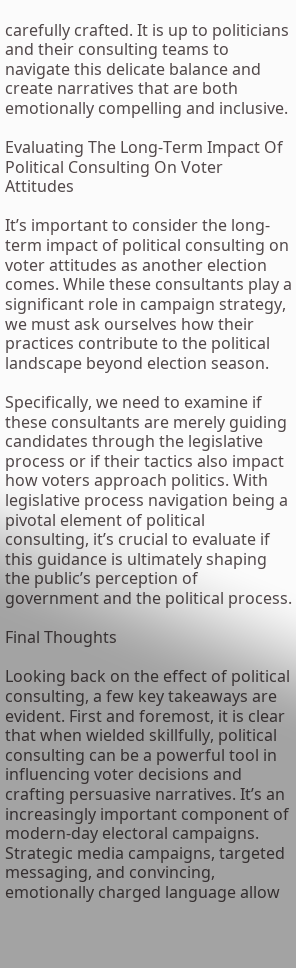carefully crafted. It is up to politicians and their consulting teams to navigate this delicate balance and create narratives that are both emotionally compelling and inclusive.

Evaluating The Long-Term Impact Of Political Consulting On Voter Attitudes

It’s important to consider the long-term impact of political consulting on voter attitudes as another election comes. While these consultants play a significant role in campaign strategy, we must ask ourselves how their practices contribute to the political landscape beyond election season.

Specifically, we need to examine if these consultants are merely guiding candidates through the legislative process or if their tactics also impact how voters approach politics. With legislative process navigation being a pivotal element of political consulting, it’s crucial to evaluate if this guidance is ultimately shaping the public’s perception of government and the political process.

Final Thoughts

Looking back on the effect of political consulting, a few key takeaways are evident. First and foremost, it is clear that when wielded skillfully, political consulting can be a powerful tool in influencing voter decisions and crafting persuasive narratives. It’s an increasingly important component of modern-day electoral campaigns. Strategic media campaigns, targeted messaging, and convincing, emotionally charged language allow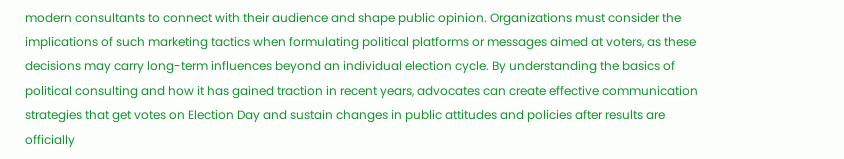modern consultants to connect with their audience and shape public opinion. Organizations must consider the implications of such marketing tactics when formulating political platforms or messages aimed at voters, as these decisions may carry long-term influences beyond an individual election cycle. By understanding the basics of political consulting and how it has gained traction in recent years, advocates can create effective communication strategies that get votes on Election Day and sustain changes in public attitudes and policies after results are officially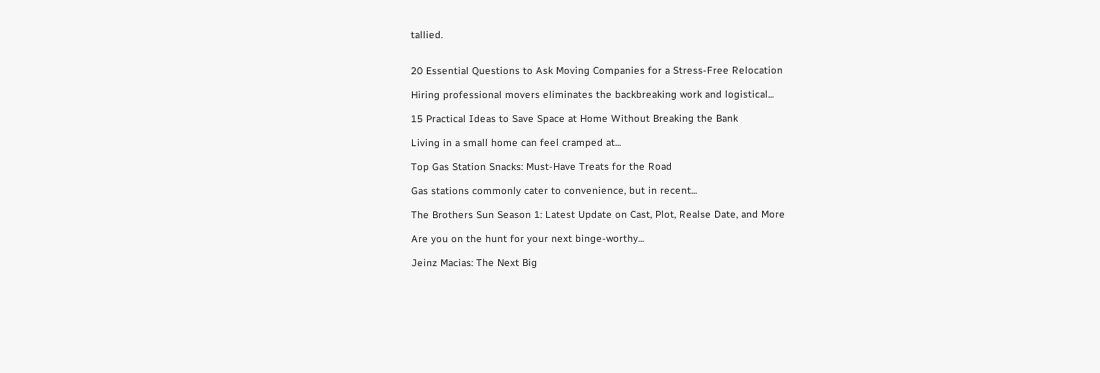tallied.


20 Essential Questions to Ask Moving Companies for a Stress-Free Relocation

Hiring professional movers eliminates the backbreaking work and logistical...

15 Practical Ideas to Save Space at Home Without Breaking the Bank

Living in a small home can feel cramped at...

Top Gas Station Snacks: Must-Have Treats for the Road

Gas stations commonly cater to convenience, but in recent...

The Brothers Sun Season 1: Latest Update on Cast, Plot, Realse Date, and More

Are you on the hunt for your next binge-worthy...

Jeinz Macias: The Next Big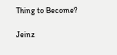Thing to Become?

Jeinz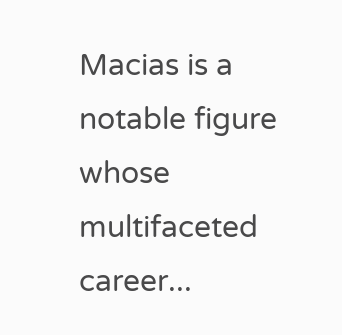Macias is a notable figure whose multifaceted career...